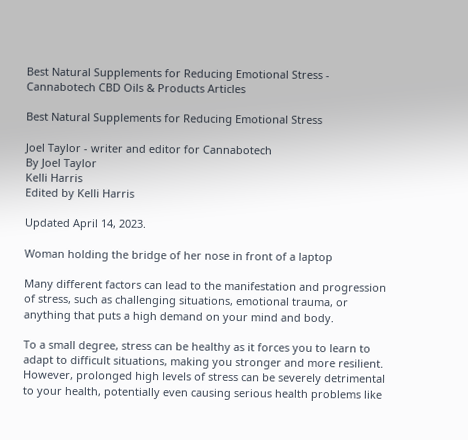Best Natural Supplements for Reducing Emotional Stress - Cannabotech CBD Oils & Products Articles

Best Natural Supplements for Reducing Emotional Stress

Joel Taylor - writer and editor for Cannabotech
By Joel Taylor
Kelli Harris
Edited by Kelli Harris

Updated April 14, 2023.

Woman holding the bridge of her nose in front of a laptop

Many different factors can lead to the manifestation and progression of stress, such as challenging situations, emotional trauma, or anything that puts a high demand on your mind and body.

To a small degree, stress can be healthy as it forces you to learn to adapt to difficult situations, making you stronger and more resilient. However, prolonged high levels of stress can be severely detrimental to your health, potentially even causing serious health problems like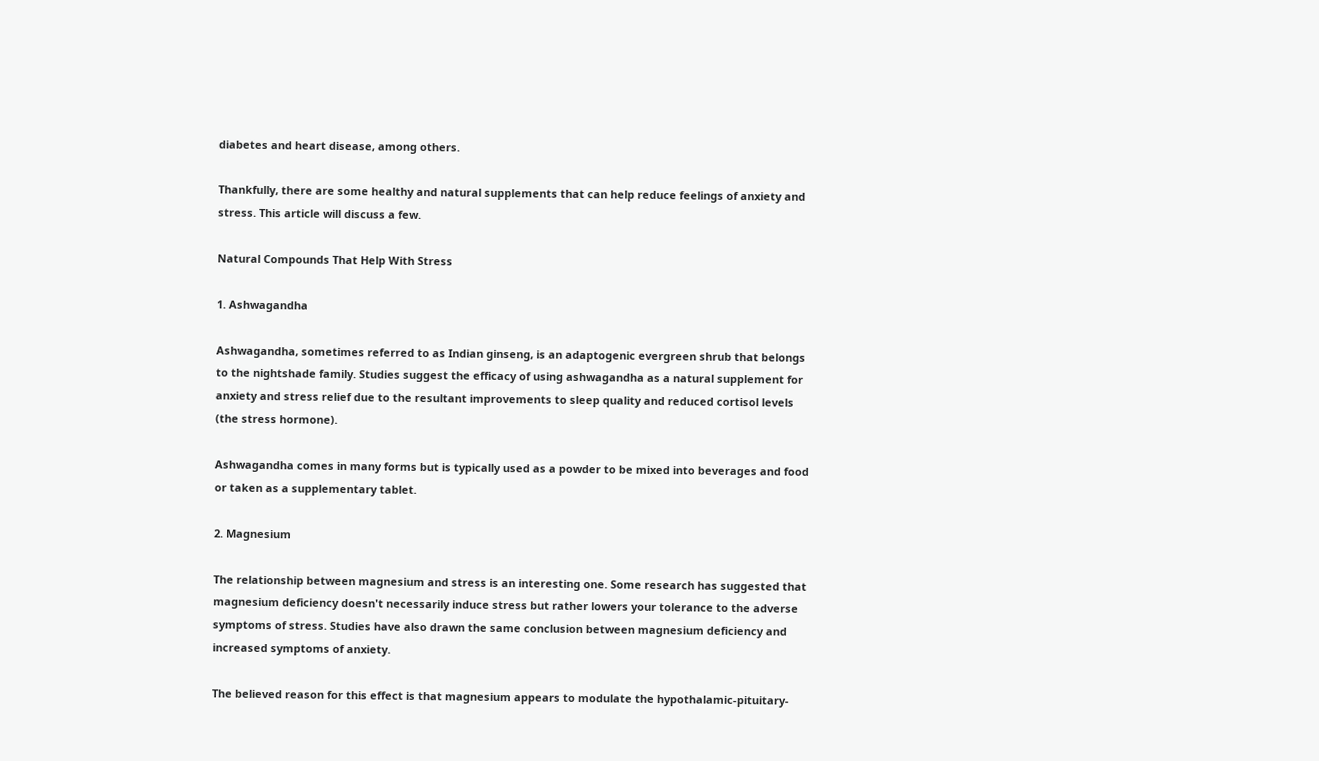diabetes and heart disease, among others.

Thankfully, there are some healthy and natural supplements that can help reduce feelings of anxiety and stress. This article will discuss a few.

Natural Compounds That Help With Stress

1. Ashwagandha

Ashwagandha, sometimes referred to as Indian ginseng, is an adaptogenic evergreen shrub that belongs to the nightshade family. Studies suggest the efficacy of using ashwagandha as a natural supplement for anxiety and stress relief due to the resultant improvements to sleep quality and reduced cortisol levels (the stress hormone).

Ashwagandha comes in many forms but is typically used as a powder to be mixed into beverages and food or taken as a supplementary tablet.

2. Magnesium

The relationship between magnesium and stress is an interesting one. Some research has suggested that magnesium deficiency doesn't necessarily induce stress but rather lowers your tolerance to the adverse symptoms of stress. Studies have also drawn the same conclusion between magnesium deficiency and increased symptoms of anxiety.

The believed reason for this effect is that magnesium appears to modulate the hypothalamic-pituitary-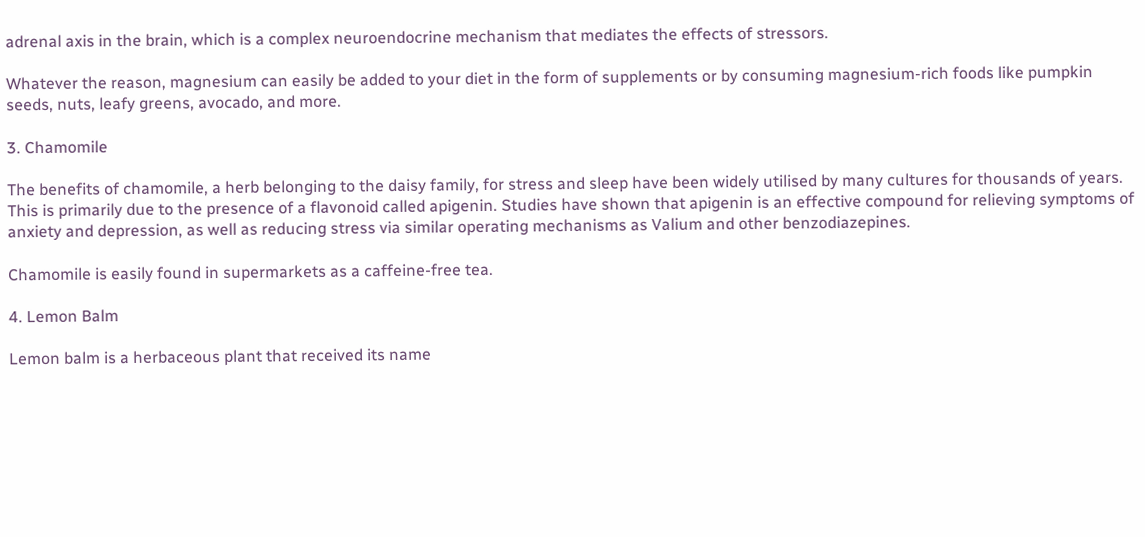adrenal axis in the brain, which is a complex neuroendocrine mechanism that mediates the effects of stressors.

Whatever the reason, magnesium can easily be added to your diet in the form of supplements or by consuming magnesium-rich foods like pumpkin seeds, nuts, leafy greens, avocado, and more.

3. Chamomile

The benefits of chamomile, a herb belonging to the daisy family, for stress and sleep have been widely utilised by many cultures for thousands of years. This is primarily due to the presence of a flavonoid called apigenin. Studies have shown that apigenin is an effective compound for relieving symptoms of anxiety and depression, as well as reducing stress via similar operating mechanisms as Valium and other benzodiazepines.

Chamomile is easily found in supermarkets as a caffeine-free tea.

4. Lemon Balm

Lemon balm is a herbaceous plant that received its name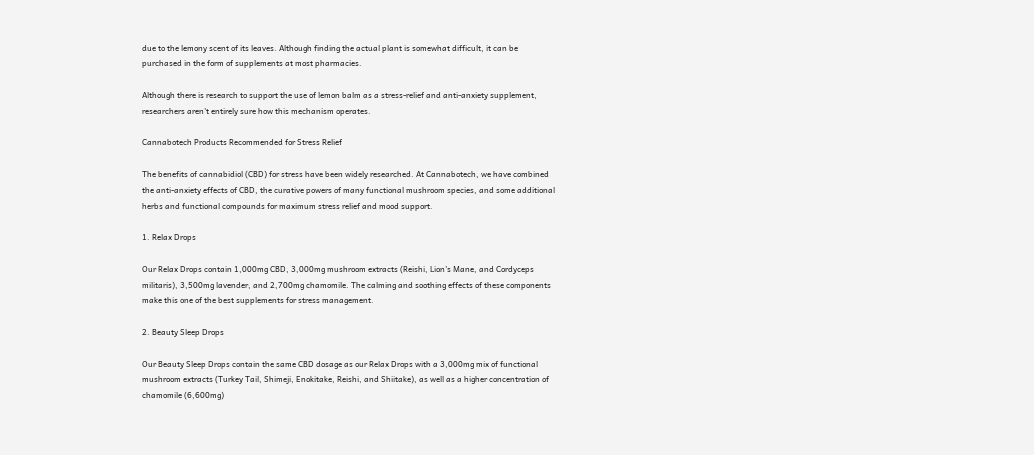due to the lemony scent of its leaves. Although finding the actual plant is somewhat difficult, it can be purchased in the form of supplements at most pharmacies.

Although there is research to support the use of lemon balm as a stress-relief and anti-anxiety supplement, researchers aren't entirely sure how this mechanism operates.

Cannabotech Products Recommended for Stress Relief

The benefits of cannabidiol (CBD) for stress have been widely researched. At Cannabotech, we have combined the anti-anxiety effects of CBD, the curative powers of many functional mushroom species, and some additional herbs and functional compounds for maximum stress relief and mood support.

1. Relax Drops

Our Relax Drops contain 1,000mg CBD, 3,000mg mushroom extracts (Reishi, Lion's Mane, and Cordyceps militaris), 3,500mg lavender, and 2,700mg chamomile. The calming and soothing effects of these components make this one of the best supplements for stress management.

2. Beauty Sleep Drops

Our Beauty Sleep Drops contain the same CBD dosage as our Relax Drops with a 3,000mg mix of functional mushroom extracts (Turkey Tail, Shimeji, Enokitake, Reishi, and Shiitake), as well as a higher concentration of chamomile (6,600mg)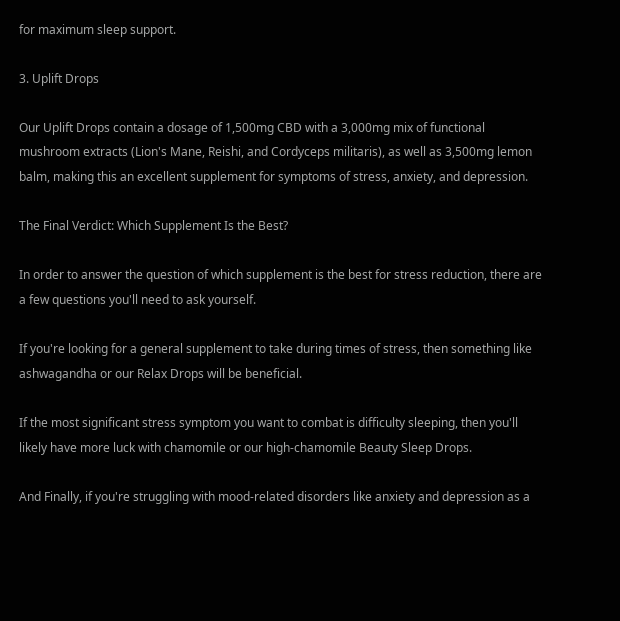for maximum sleep support.

3. Uplift Drops

Our Uplift Drops contain a dosage of 1,500mg CBD with a 3,000mg mix of functional mushroom extracts (Lion's Mane, Reishi, and Cordyceps militaris), as well as 3,500mg lemon balm, making this an excellent supplement for symptoms of stress, anxiety, and depression.

The Final Verdict: Which Supplement Is the Best?

In order to answer the question of which supplement is the best for stress reduction, there are a few questions you'll need to ask yourself.

If you're looking for a general supplement to take during times of stress, then something like ashwagandha or our Relax Drops will be beneficial.

If the most significant stress symptom you want to combat is difficulty sleeping, then you'll likely have more luck with chamomile or our high-chamomile Beauty Sleep Drops.

And Finally, if you're struggling with mood-related disorders like anxiety and depression as a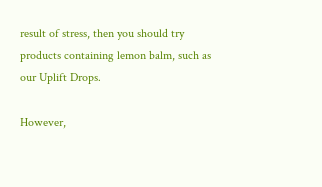result of stress, then you should try products containing lemon balm, such as our Uplift Drops.

However,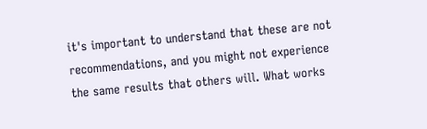it's important to understand that these are not recommendations, and you might not experience the same results that others will. What works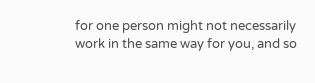for one person might not necessarily work in the same way for you, and so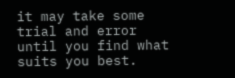it may take some trial and error until you find what suits you best.